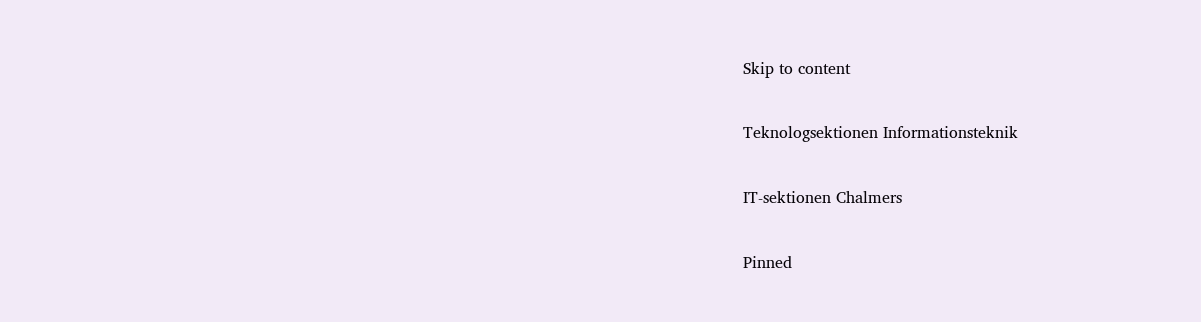Skip to content

Teknologsektionen Informationsteknik

IT-sektionen Chalmers

Pinned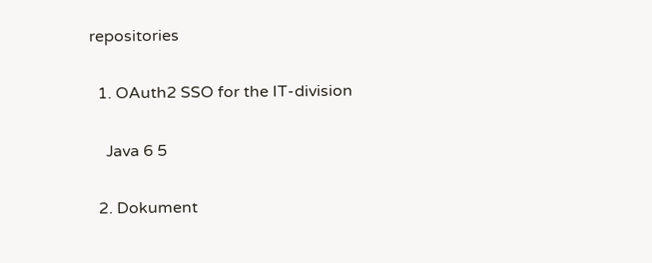repositories

  1. OAuth2 SSO for the IT-division

    Java 6 5

  2. Dokument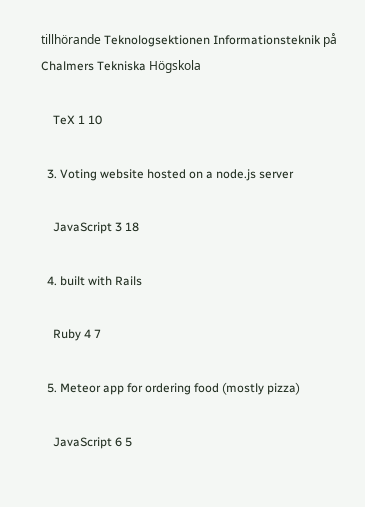tillhörande Teknologsektionen Informationsteknik på Chalmers Tekniska Högskola

    TeX 1 10

  3. Voting website hosted on a node.js server

    JavaScript 3 18

  4. built with Rails

    Ruby 4 7

  5. Meteor app for ordering food (mostly pizza)

    JavaScript 6 5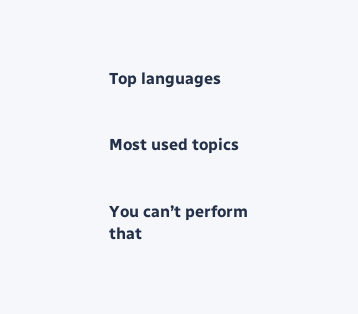Top languages


Most used topics


You can’t perform that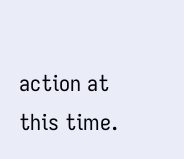action at this time.